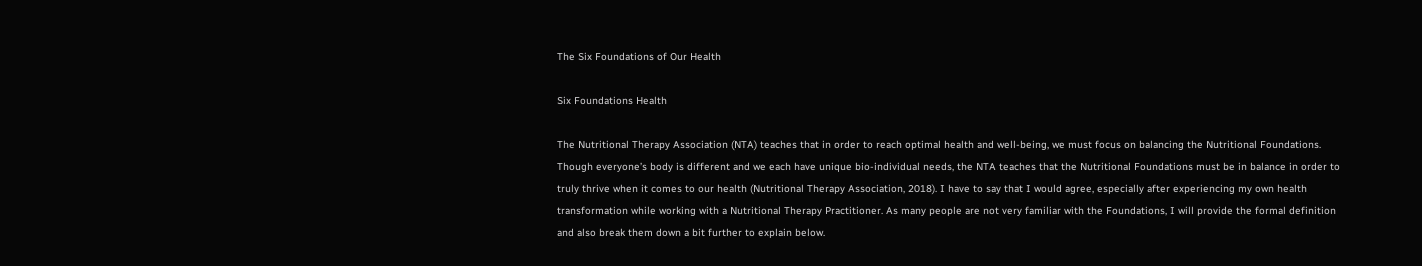The Six Foundations of Our Health

Six Foundations Health

The Nutritional Therapy Association (NTA) teaches that in order to reach optimal health and well-being, we must focus on balancing the Nutritional Foundations. Though everyone’s body is different and we each have unique bio-individual needs, the NTA teaches that the Nutritional Foundations must be in balance in order to truly thrive when it comes to our health (Nutritional Therapy Association, 2018). I have to say that I would agree, especially after experiencing my own health transformation while working with a Nutritional Therapy Practitioner. As many people are not very familiar with the Foundations, I will provide the formal definition and also break them down a bit further to explain below.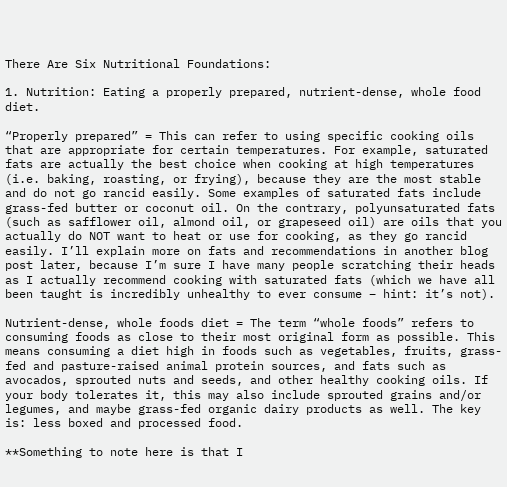There Are Six Nutritional Foundations:

1. Nutrition: Eating a properly prepared, nutrient-dense, whole food diet.

“Properly prepared” = This can refer to using specific cooking oils that are appropriate for certain temperatures. For example, saturated fats are actually the best choice when cooking at high temperatures (i.e. baking, roasting, or frying), because they are the most stable and do not go rancid easily. Some examples of saturated fats include grass-fed butter or coconut oil. On the contrary, polyunsaturated fats (such as safflower oil, almond oil, or grapeseed oil) are oils that you actually do NOT want to heat or use for cooking, as they go rancid easily. I’ll explain more on fats and recommendations in another blog post later, because I’m sure I have many people scratching their heads as I actually recommend cooking with saturated fats (which we have all been taught is incredibly unhealthy to ever consume – hint: it’s not).

Nutrient-dense, whole foods diet = The term “whole foods” refers to consuming foods as close to their most original form as possible. This means consuming a diet high in foods such as vegetables, fruits, grass-fed and pasture-raised animal protein sources, and fats such as avocados, sprouted nuts and seeds, and other healthy cooking oils. If your body tolerates it, this may also include sprouted grains and/or legumes, and maybe grass-fed organic dairy products as well. The key is: less boxed and processed food.

**Something to note here is that I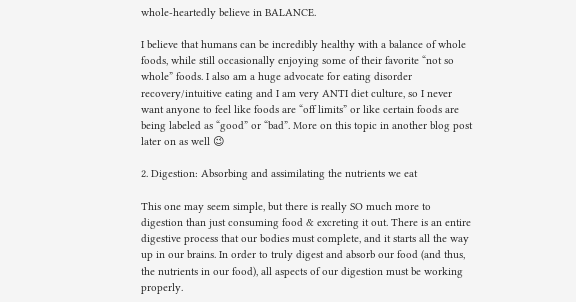whole-heartedly believe in BALANCE.

I believe that humans can be incredibly healthy with a balance of whole foods, while still occasionally enjoying some of their favorite “not so whole” foods. I also am a huge advocate for eating disorder recovery/intuitive eating and I am very ANTI diet culture, so I never want anyone to feel like foods are “off limits” or like certain foods are being labeled as “good” or “bad”. More on this topic in another blog post later on as well 😉

2. Digestion: Absorbing and assimilating the nutrients we eat

This one may seem simple, but there is really SO much more to digestion than just consuming food & excreting it out. There is an entire digestive process that our bodies must complete, and it starts all the way up in our brains. In order to truly digest and absorb our food (and thus, the nutrients in our food), all aspects of our digestion must be working properly.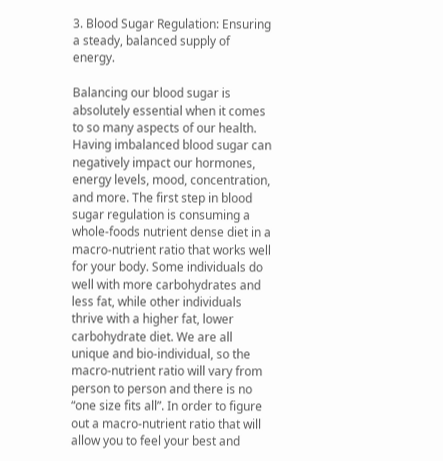3. Blood Sugar Regulation: Ensuring a steady, balanced supply of energy.

Balancing our blood sugar is absolutely essential when it comes to so many aspects of our health. Having imbalanced blood sugar can negatively impact our hormones, energy levels, mood, concentration, and more. The first step in blood sugar regulation is consuming a whole-foods nutrient dense diet in a macro-nutrient ratio that works well for your body. Some individuals do well with more carbohydrates and less fat, while other individuals thrive with a higher fat, lower carbohydrate diet. We are all unique and bio-individual, so the macro-nutrient ratio will vary from person to person and there is no “one size fits all”. In order to figure out a macro-nutrient ratio that will allow you to feel your best and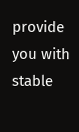provide you with stable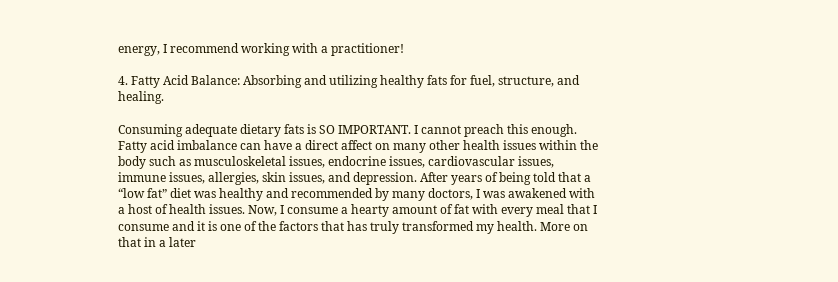energy, I recommend working with a practitioner!

4. Fatty Acid Balance: Absorbing and utilizing healthy fats for fuel, structure, and healing.

Consuming adequate dietary fats is SO IMPORTANT. I cannot preach this enough. Fatty acid imbalance can have a direct affect on many other health issues within the body such as musculoskeletal issues, endocrine issues, cardiovascular issues, immune issues, allergies, skin issues, and depression. After years of being told that a “low fat” diet was healthy and recommended by many doctors, I was awakened with a host of health issues. Now, I consume a hearty amount of fat with every meal that I consume and it is one of the factors that has truly transformed my health. More on that in a later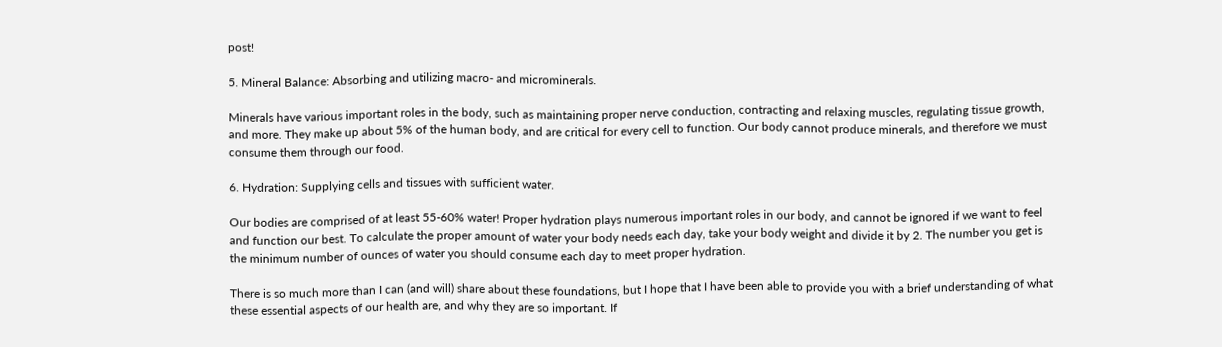post!

5. Mineral Balance: Absorbing and utilizing macro- and microminerals.

Minerals have various important roles in the body, such as maintaining proper nerve conduction, contracting and relaxing muscles, regulating tissue growth, and more. They make up about 5% of the human body, and are critical for every cell to function. Our body cannot produce minerals, and therefore we must consume them through our food.

6. Hydration: Supplying cells and tissues with sufficient water.

Our bodies are comprised of at least 55-60% water! Proper hydration plays numerous important roles in our body, and cannot be ignored if we want to feel and function our best. To calculate the proper amount of water your body needs each day, take your body weight and divide it by 2. The number you get is the minimum number of ounces of water you should consume each day to meet proper hydration.

There is so much more than I can (and will) share about these foundations, but I hope that I have been able to provide you with a brief understanding of what these essential aspects of our health are, and why they are so important. If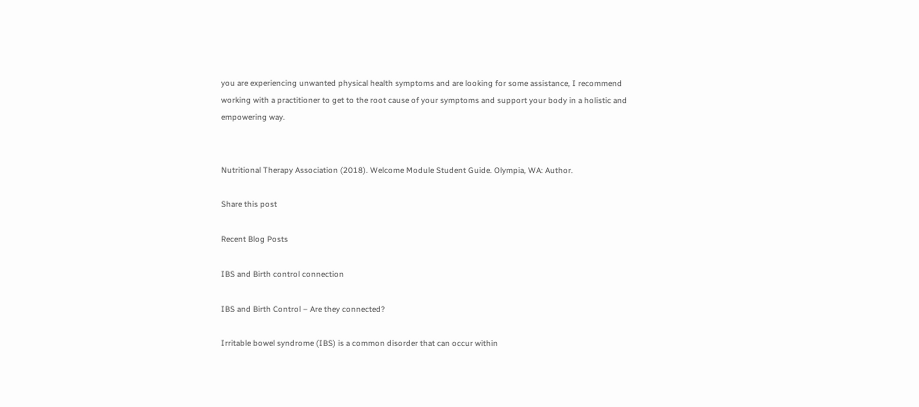you are experiencing unwanted physical health symptoms and are looking for some assistance, I recommend working with a practitioner to get to the root cause of your symptoms and support your body in a holistic and empowering way.


Nutritional Therapy Association (2018). Welcome Module Student Guide. Olympia, WA: Author.

Share this post

Recent Blog Posts

IBS and Birth control connection

IBS and Birth Control – Are they connected?

Irritable bowel syndrome (IBS) is a common disorder that can occur within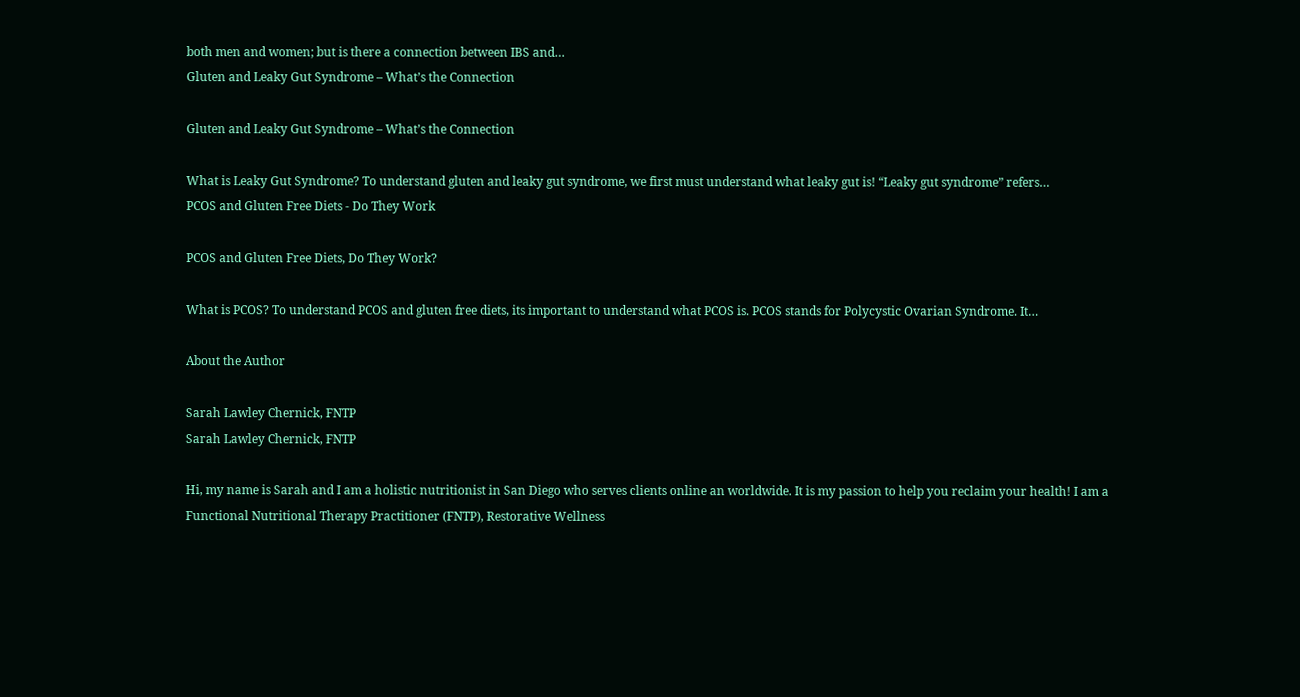both men and women; but is there a connection between IBS and…
Gluten and Leaky Gut Syndrome – What’s the Connection

Gluten and Leaky Gut Syndrome – What’s the Connection

What is Leaky Gut Syndrome? To understand gluten and leaky gut syndrome, we first must understand what leaky gut is! “Leaky gut syndrome” refers…
PCOS and Gluten Free Diets - Do They Work

PCOS and Gluten Free Diets, Do They Work?

What is PCOS? To understand PCOS and gluten free diets, its important to understand what PCOS is. PCOS stands for Polycystic Ovarian Syndrome. It…

About the Author

Sarah Lawley Chernick, FNTP
Sarah Lawley Chernick, FNTP

Hi, my name is Sarah and I am a holistic nutritionist in San Diego who serves clients online an worldwide. It is my passion to help you reclaim your health! I am a Functional Nutritional Therapy Practitioner (FNTP), Restorative Wellness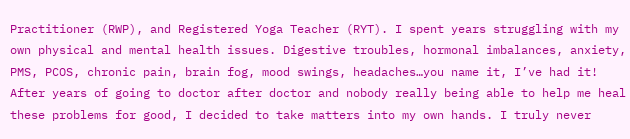Practitioner (RWP), and Registered Yoga Teacher (RYT). I spent years struggling with my own physical and mental health issues. Digestive troubles, hormonal imbalances, anxiety, PMS, PCOS, chronic pain, brain fog, mood swings, headaches…you name it, I’ve had it! After years of going to doctor after doctor and nobody really being able to help me heal these problems for good, I decided to take matters into my own hands. I truly never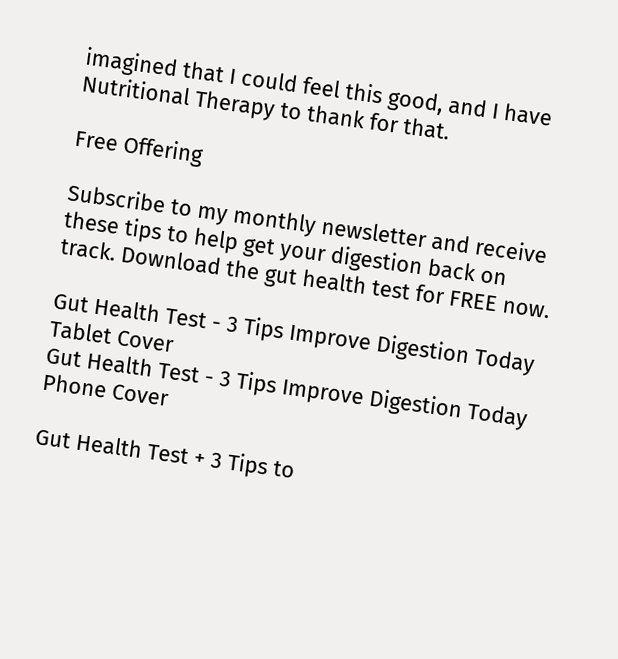imagined that I could feel this good, and I have Nutritional Therapy to thank for that.

Free Offering

Subscribe to my monthly newsletter and receive these tips to help get your digestion back on track. Download the gut health test for FREE now.

Gut Health Test - 3 Tips Improve Digestion Today Tablet Cover
Gut Health Test - 3 Tips Improve Digestion Today Phone Cover

Gut Health Test + 3 Tips to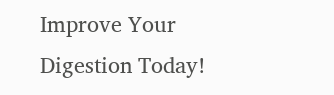Improve Your Digestion Today!